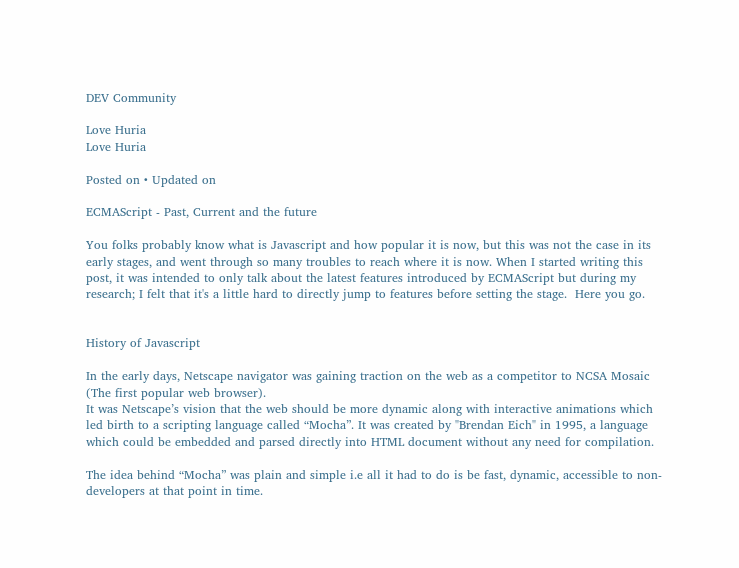DEV Community

Love Huria
Love Huria

Posted on • Updated on

ECMAScript - Past, Current and the future

You folks probably know what is Javascript and how popular it is now, but this was not the case in its early stages, and went through so many troubles to reach where it is now. When I started writing this post, it was intended to only talk about the latest features introduced by ECMAScript but during my research; I felt that it's a little hard to directly jump to features before setting the stage.  Here you go.


History of Javascript

In the early days, Netscape navigator was gaining traction on the web as a competitor to NCSA Mosaic (The first popular web browser).
It was Netscape’s vision that the web should be more dynamic along with interactive animations which led birth to a scripting language called “Mocha”. It was created by "Brendan Eich" in 1995, a language which could be embedded and parsed directly into HTML document without any need for compilation.

The idea behind “Mocha” was plain and simple i.e all it had to do is be fast, dynamic, accessible to non-developers at that point in time.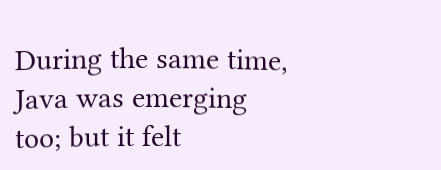During the same time, Java was emerging too; but it felt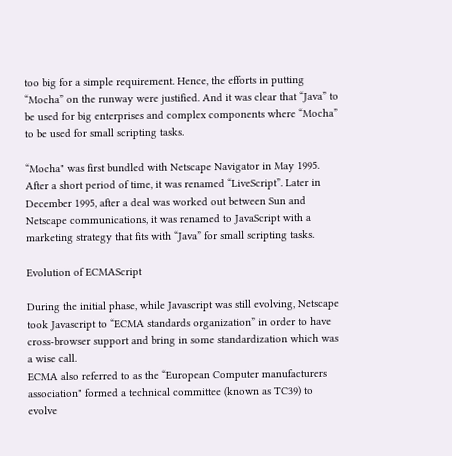too big for a simple requirement. Hence, the efforts in putting “Mocha” on the runway were justified. And it was clear that “Java” to be used for big enterprises and complex components where “Mocha” to be used for small scripting tasks.

“Mocha" was first bundled with Netscape Navigator in May 1995. After a short period of time, it was renamed “LiveScript”. Later in December 1995, after a deal was worked out between Sun and Netscape communications, it was renamed to JavaScript with a marketing strategy that fits with “Java” for small scripting tasks.

Evolution of ECMAScript

During the initial phase, while Javascript was still evolving, Netscape took Javascript to “ECMA standards organization” in order to have cross-browser support and bring in some standardization which was a wise call.
ECMA also referred to as the “European Computer manufacturers association" formed a technical committee (known as TC39) to evolve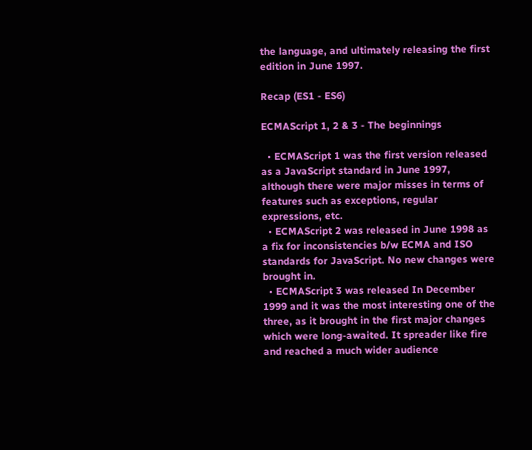the language, and ultimately releasing the first edition in June 1997.

Recap (ES1 - ES6)

ECMAScript 1, 2 & 3 - The beginnings

  • ECMAScript 1 was the first version released as a JavaScript standard in June 1997, although there were major misses in terms of features such as exceptions, regular expressions, etc.
  • ECMAScript 2 was released in June 1998 as a fix for inconsistencies b/w ECMA and ISO standards for JavaScript. No new changes were brought in.
  • ECMAScript 3 was released In December 1999 and it was the most interesting one of the three, as it brought in the first major changes which were long-awaited. It spreader like fire and reached a much wider audience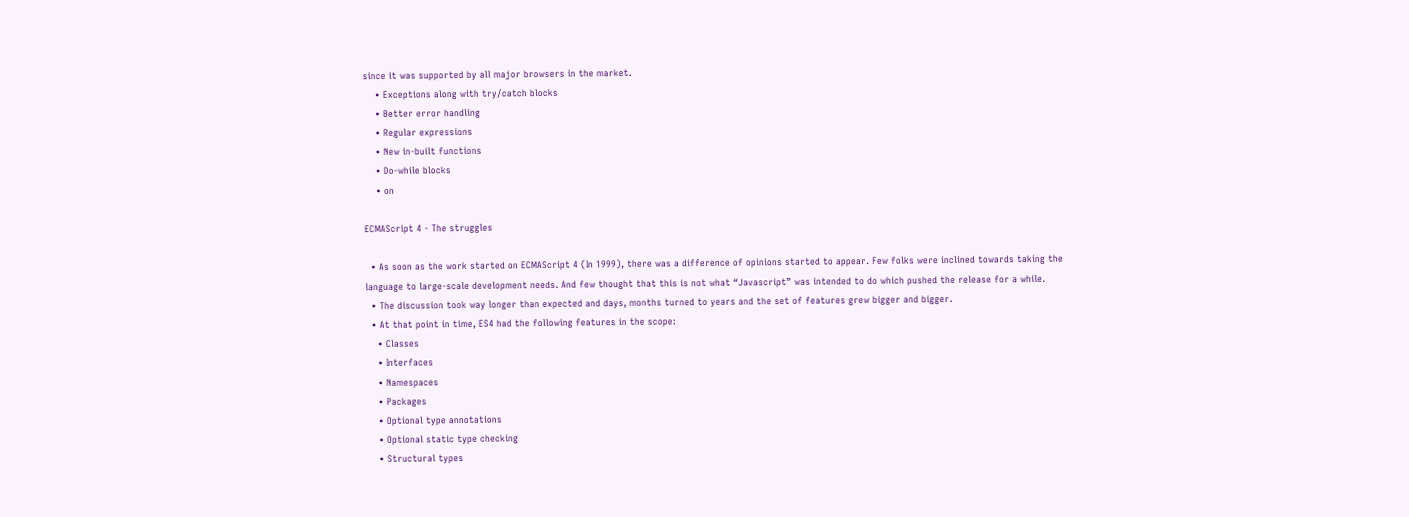since it was supported by all major browsers in the market.
    • Exceptions along with try/catch blocks
    • Better error handling
    • Regular expressions
    • New in-built functions
    • Do-while blocks
    • on

ECMAScript 4 - The struggles

  • As soon as the work started on ECMAScript 4 (In 1999), there was a difference of opinions started to appear. Few folks were inclined towards taking the language to large-scale development needs. And few thought that this is not what “Javascript” was intended to do which pushed the release for a while.
  • The discussion took way longer than expected and days, months turned to years and the set of features grew bigger and bigger.
  • At that point in time, ES4 had the following features in the scope:
    • Classes
    • Interfaces
    • Namespaces
    • Packages
    • Optional type annotations
    • Optional static type checking
    • Structural types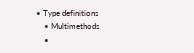• Type definitions
    • Multimethods
    •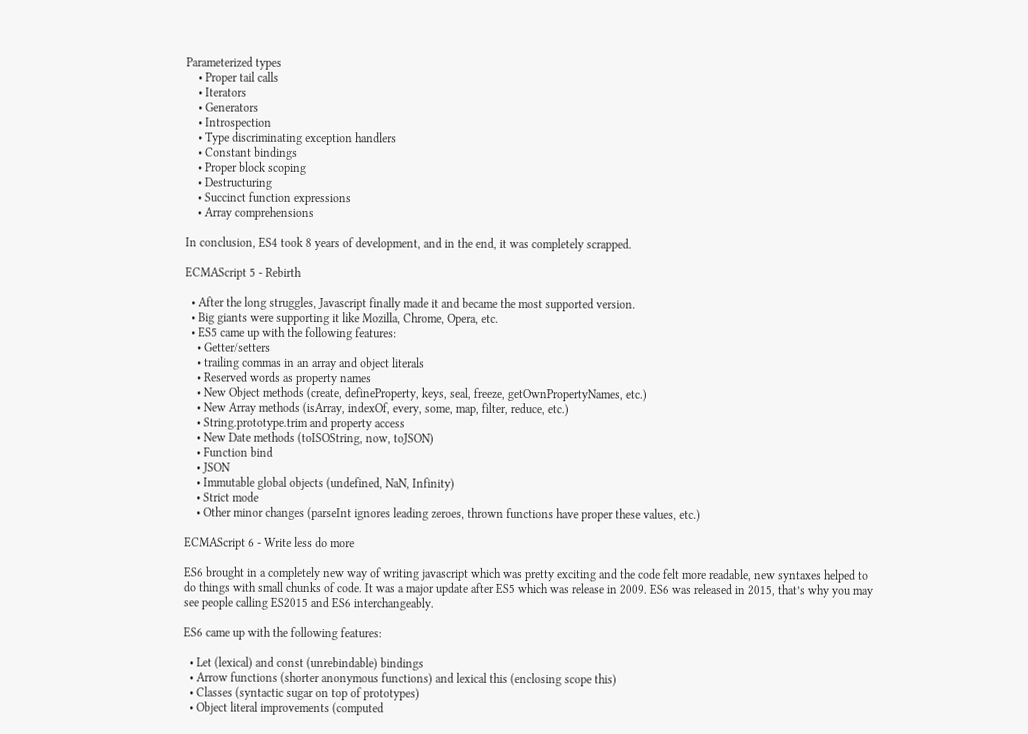Parameterized types
    • Proper tail calls
    • Iterators
    • Generators
    • Introspection
    • Type discriminating exception handlers
    • Constant bindings
    • Proper block scoping
    • Destructuring
    • Succinct function expressions
    • Array comprehensions

In conclusion, ES4 took 8 years of development, and in the end, it was completely scrapped.

ECMAScript 5 - Rebirth

  • After the long struggles, Javascript finally made it and became the most supported version.
  • Big giants were supporting it like Mozilla, Chrome, Opera, etc.
  • ES5 came up with the following features:
    • Getter/setters
    • trailing commas in an array and object literals
    • Reserved words as property names
    • New Object methods (create, defineProperty, keys, seal, freeze, getOwnPropertyNames, etc.)
    • New Array methods (isArray, indexOf, every, some, map, filter, reduce, etc.)
    • String.prototype.trim and property access
    • New Date methods (toISOString, now, toJSON)
    • Function bind
    • JSON
    • Immutable global objects (undefined, NaN, Infinity)
    • Strict mode
    • Other minor changes (parseInt ignores leading zeroes, thrown functions have proper these values, etc.)

ECMAScript 6 - Write less do more

ES6 brought in a completely new way of writing javascript which was pretty exciting and the code felt more readable, new syntaxes helped to do things with small chunks of code. It was a major update after ES5 which was release in 2009. ES6 was released in 2015, that’s why you may see people calling ES2015 and ES6 interchangeably.

ES6 came up with the following features:

  • Let (lexical) and const (unrebindable) bindings
  • Arrow functions (shorter anonymous functions) and lexical this (enclosing scope this)
  • Classes (syntactic sugar on top of prototypes)
  • Object literal improvements (computed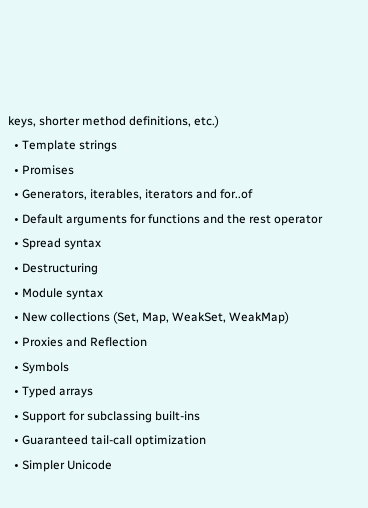keys, shorter method definitions, etc.)
  • Template strings
  • Promises
  • Generators, iterables, iterators and for..of
  • Default arguments for functions and the rest operator
  • Spread syntax
  • Destructuring
  • Module syntax
  • New collections (Set, Map, WeakSet, WeakMap)
  • Proxies and Reflection
  • Symbols
  • Typed arrays
  • Support for subclassing built-ins
  • Guaranteed tail-call optimization
  • Simpler Unicode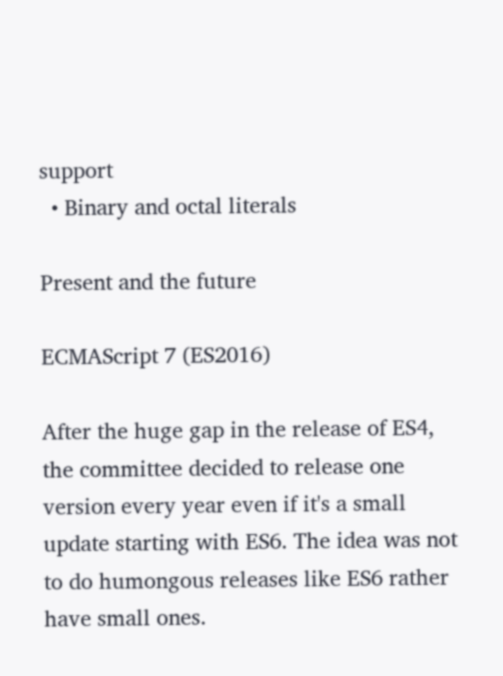support
  • Binary and octal literals

Present and the future

ECMAScript 7 (ES2016)

After the huge gap in the release of ES4, the committee decided to release one version every year even if it's a small update starting with ES6. The idea was not to do humongous releases like ES6 rather have small ones.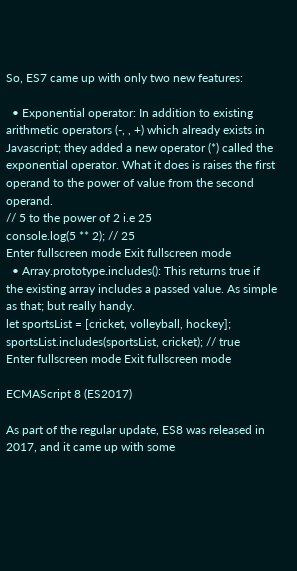So, ES7 came up with only two new features:

  • Exponential operator: In addition to existing arithmetic operators (-, , +) which already exists in Javascript; they added a new operator (*) called the exponential operator. What it does is raises the first operand to the power of value from the second operand.
// 5 to the power of 2 i.e 25
console.log(5 ** 2); // 25
Enter fullscreen mode Exit fullscreen mode
  • Array.prototype.includes(): This returns true if the existing array includes a passed value. As simple as that; but really handy.
let sportsList = [cricket, volleyball, hockey];
sportsList.includes(sportsList, cricket); // true
Enter fullscreen mode Exit fullscreen mode

ECMAScript 8 (ES2017)

As part of the regular update, ES8 was released in 2017, and it came up with some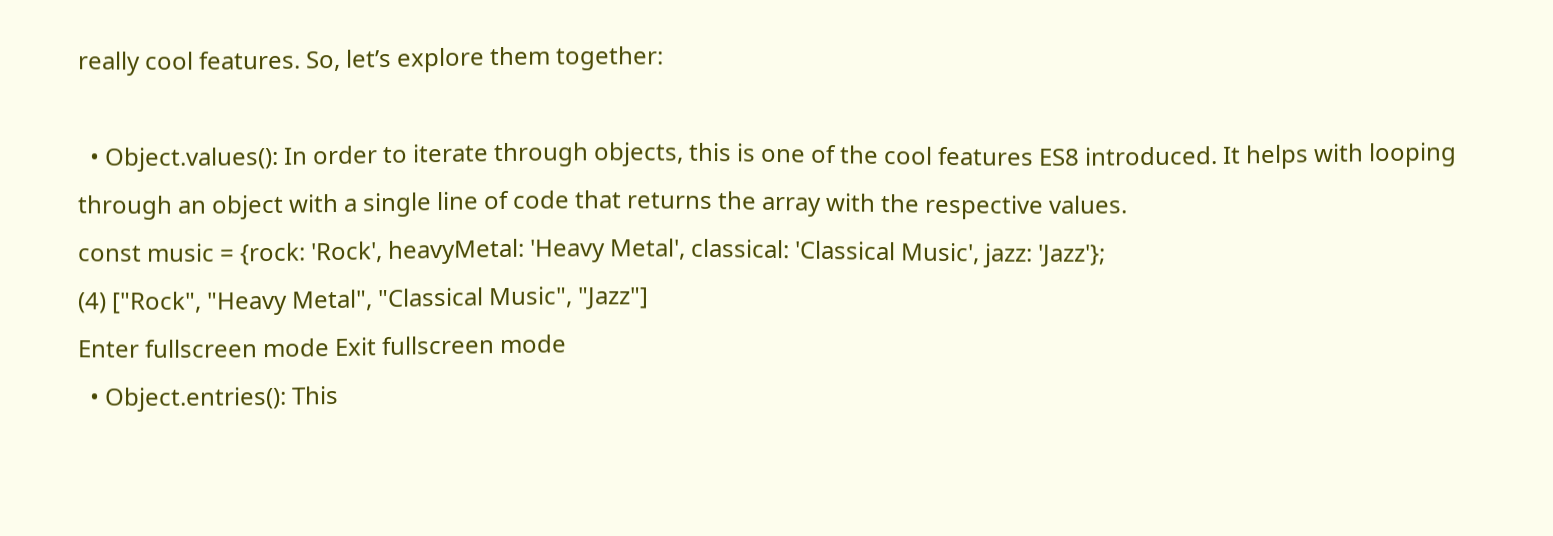really cool features. So, let’s explore them together:

  • Object.values(): In order to iterate through objects, this is one of the cool features ES8 introduced. It helps with looping through an object with a single line of code that returns the array with the respective values.
const music = {rock: 'Rock', heavyMetal: 'Heavy Metal', classical: 'Classical Music', jazz: 'Jazz'};
(4) ["Rock", "Heavy Metal", "Classical Music", "Jazz"]
Enter fullscreen mode Exit fullscreen mode
  • Object.entries(): This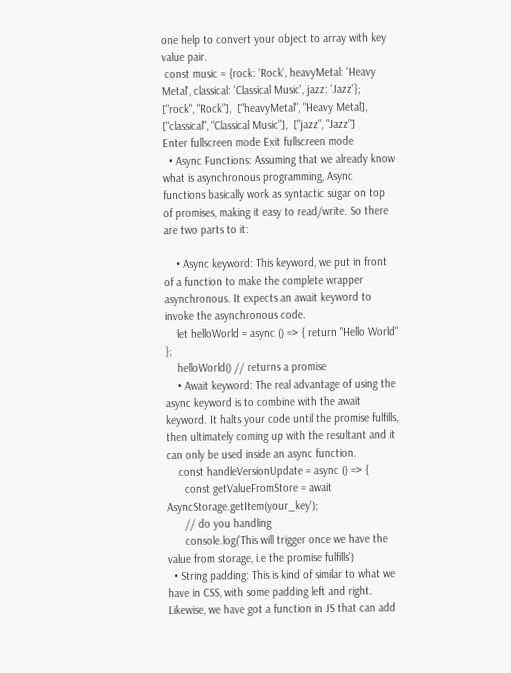one help to convert your object to array with key value pair.
 const music = {rock: 'Rock', heavyMetal: 'Heavy Metal', classical: 'Classical Music', jazz: 'Jazz'};
["rock", "Rock”],  ["heavyMetal", "Heavy Metal], ["classical", "Classical Music”],  ["jazz", "Jazz"]
Enter fullscreen mode Exit fullscreen mode
  • Async Functions: Assuming that we already know what is asynchronous programming, Async functions basically work as syntactic sugar on top of promises, making it easy to read/write. So there are two parts to it:

    • Async keyword: This keyword, we put in front of a function to make the complete wrapper asynchronous. It expects an await keyword to invoke the asynchronous code.
    let helloWorld = async () => { return "Hello World" };
    helloWorld() // returns a promise
    • Await keyword: The real advantage of using the async keyword is to combine with the await keyword. It halts your code until the promise fulfills, then ultimately coming up with the resultant and it can only be used inside an async function.
    const handleVersionUpdate = async () => {
      const getValueFromStore = await AsyncStorage.getItem(your_key');
      // do you handling
      console.log(’This will trigger once we have the value from storage, i.e the promise fulfills')
  • String padding: This is kind of similar to what we have in CSS, with some padding left and right. Likewise, we have got a function in JS that can add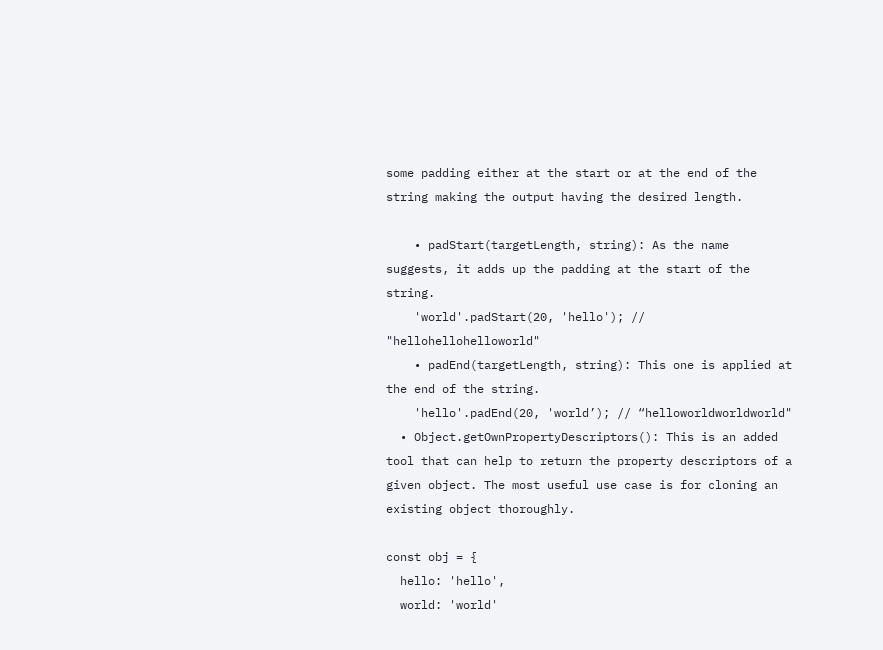some padding either at the start or at the end of the string making the output having the desired length.

    • padStart(targetLength, string): As the name suggests, it adds up the padding at the start of the string.
    'world'.padStart(20, 'hello'); // "hellohellohelloworld"
    • padEnd(targetLength, string): This one is applied at the end of the string.
    'hello'.padEnd(20, 'world’); // “helloworldworldworld"
  • Object.getOwnPropertyDescriptors(): This is an added tool that can help to return the property descriptors of a given object. The most useful use case is for cloning an existing object thoroughly.

const obj = {
  hello: 'hello',
  world: 'world'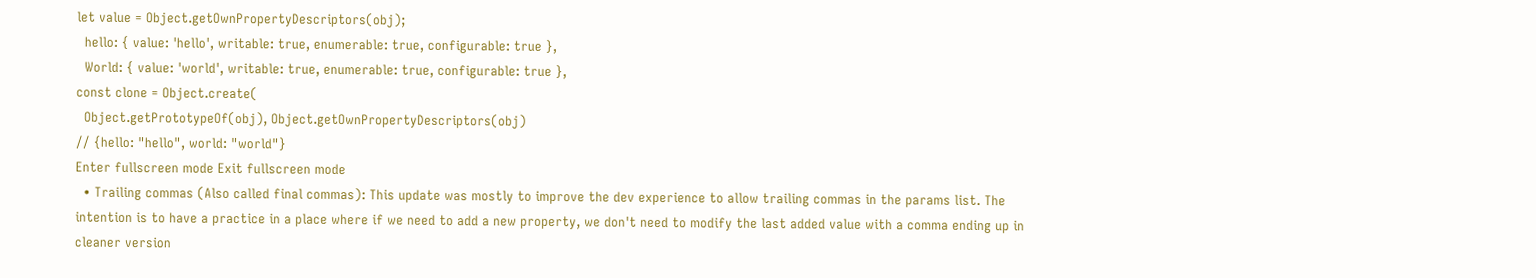let value = Object.getOwnPropertyDescriptors(obj);
  hello: { value: 'hello', writable: true, enumerable: true, configurable: true },
  World: { value: 'world', writable: true, enumerable: true, configurable: true },
const clone = Object.create(
  Object.getPrototypeOf(obj), Object.getOwnPropertyDescriptors(obj)
// {hello: "hello", world: "world"}
Enter fullscreen mode Exit fullscreen mode
  • Trailing commas (Also called final commas): This update was mostly to improve the dev experience to allow trailing commas in the params list. The intention is to have a practice in a place where if we need to add a new property, we don't need to modify the last added value with a comma ending up in cleaner version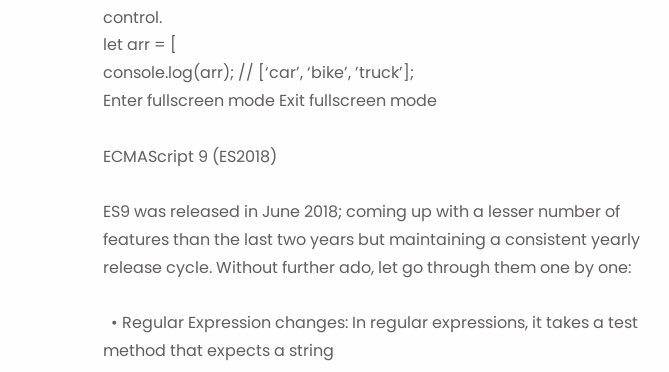control.
let arr = [
console.log(arr); // [‘car’, ‘bike’, ’truck’];
Enter fullscreen mode Exit fullscreen mode

ECMAScript 9 (ES2018)

ES9 was released in June 2018; coming up with a lesser number of features than the last two years but maintaining a consistent yearly release cycle. Without further ado, let go through them one by one:

  • Regular Expression changes: In regular expressions, it takes a test method that expects a string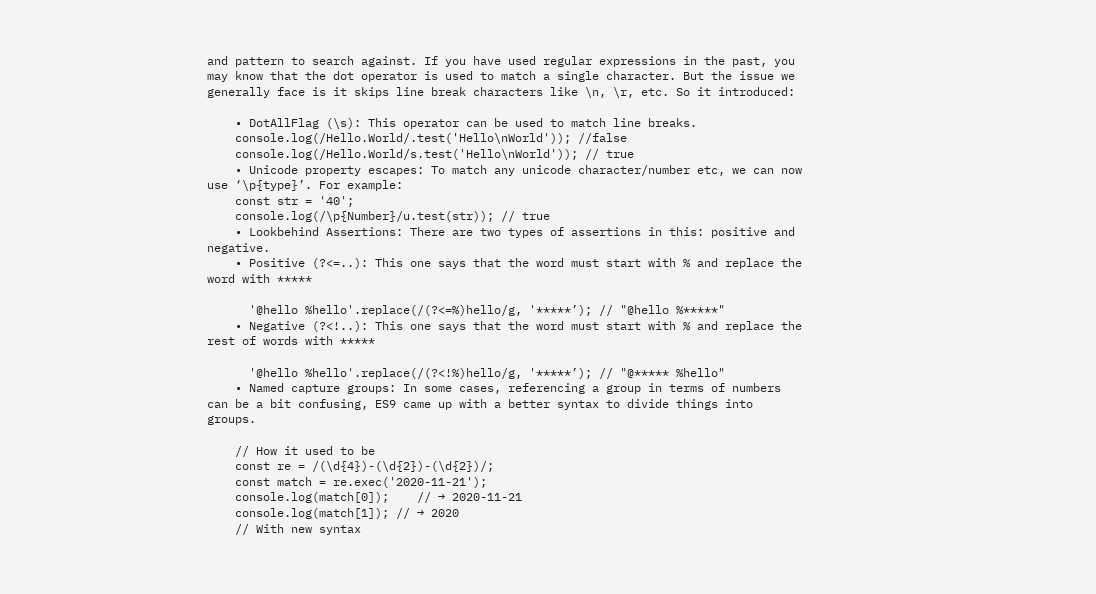and pattern to search against. If you have used regular expressions in the past, you may know that the dot operator is used to match a single character. But the issue we generally face is it skips line break characters like \n, \r, etc. So it introduced:

    • DotAllFlag (\s): This operator can be used to match line breaks.
    console.log(/Hello.World/.test('Hello\nWorld')); //false
    console.log(/Hello.World/s.test('Hello\nWorld')); // true
    • Unicode property escapes: To match any unicode character/number etc, we can now use ‘\p{type}’. For example:
    const str = '40';
    console.log(/\p{Number}/u.test(str)); // true
    • Lookbehind Assertions: There are two types of assertions in this: positive and negative.
    • Positive (?<=..): This one says that the word must start with % and replace the word with *****

      '@hello %hello'.replace(/(?<=%)hello/g, '*****’); // "@hello %*****"
    • Negative (?<!..): This one says that the word must start with % and replace the rest of words with *****

      '@hello %hello'.replace(/(?<!%)hello/g, '*****’); // "@***** %hello"
    • Named capture groups: In some cases, referencing a group in terms of numbers can be a bit confusing, ES9 came up with a better syntax to divide things into groups.

    // How it used to be
    const re = /(\d{4})-(\d{2})-(\d{2})/;
    const match = re.exec('2020-11-21');
    console.log(match[0]);    // → 2020-11-21
    console.log(match[1]); // → 2020
    // With new syntax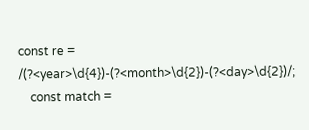const re = /(?<year>\d{4})-(?<month>\d{2})-(?<day>\d{2})/;
    const match =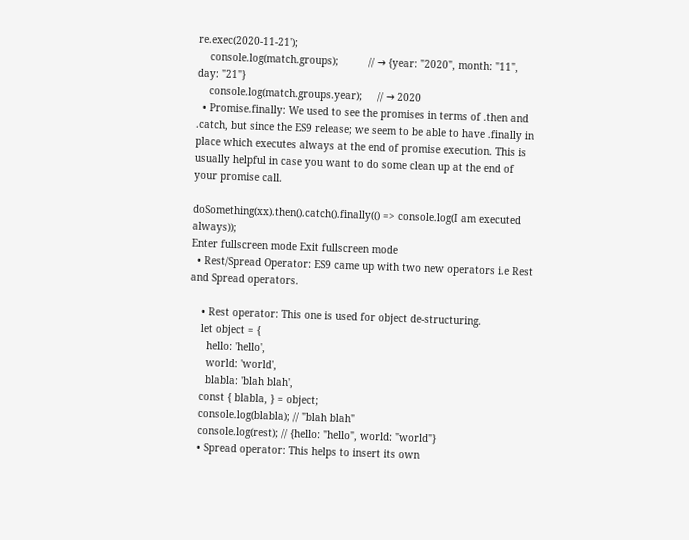re.exec(2020-11-21');
    console.log(match.groups);          // → {year: "2020", month: "11", day: "21"}
    console.log(match.groups.year);     // → 2020
  • Promise.finally: We used to see the promises in terms of .then and .catch, but since the ES9 release; we seem to be able to have .finally in place which executes always at the end of promise execution. This is usually helpful in case you want to do some clean up at the end of your promise call.

doSomething(xx).then().catch().finally(() => console.log(I am executed always));
Enter fullscreen mode Exit fullscreen mode
  • Rest/Spread Operator: ES9 came up with two new operators i.e Rest and Spread operators.

    • Rest operator: This one is used for object de-structuring.
    let object = {
      hello: 'hello',
      world: 'world',
      blabla: 'blah blah',
    const { blabla, } = object;
    console.log(blabla); // "blah blah"
    console.log(rest); // {hello: "hello", world: "world"}
    • Spread operator: This helps to insert its own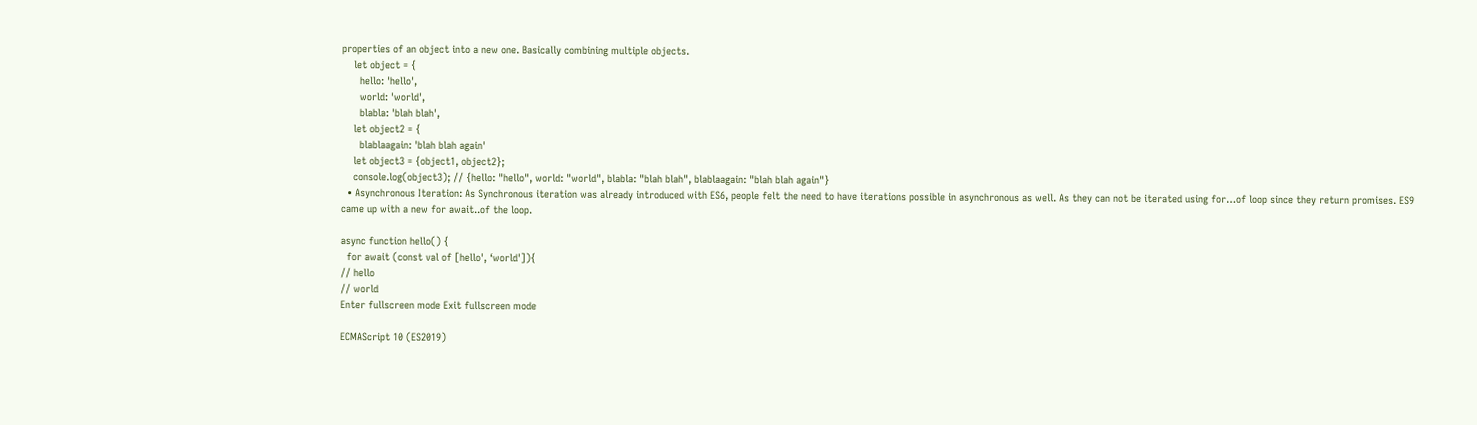properties of an object into a new one. Basically combining multiple objects.
    let object = {
      hello: 'hello',
      world: 'world',
      blabla: 'blah blah',
    let object2 = {
      blablaagain: 'blah blah again'
    let object3 = {object1, object2};
    console.log(object3); // {hello: "hello", world: "world", blabla: "blah blah", blablaagain: "blah blah again"}
  • Asynchronous Iteration: As Synchronous iteration was already introduced with ES6, people felt the need to have iterations possible in asynchronous as well. As they can not be iterated using for…of loop since they return promises. ES9 came up with a new for await..of the loop.

async function hello() {
  for await (const val of [hello', ‘world']){
// hello
// world
Enter fullscreen mode Exit fullscreen mode

ECMAScript 10 (ES2019)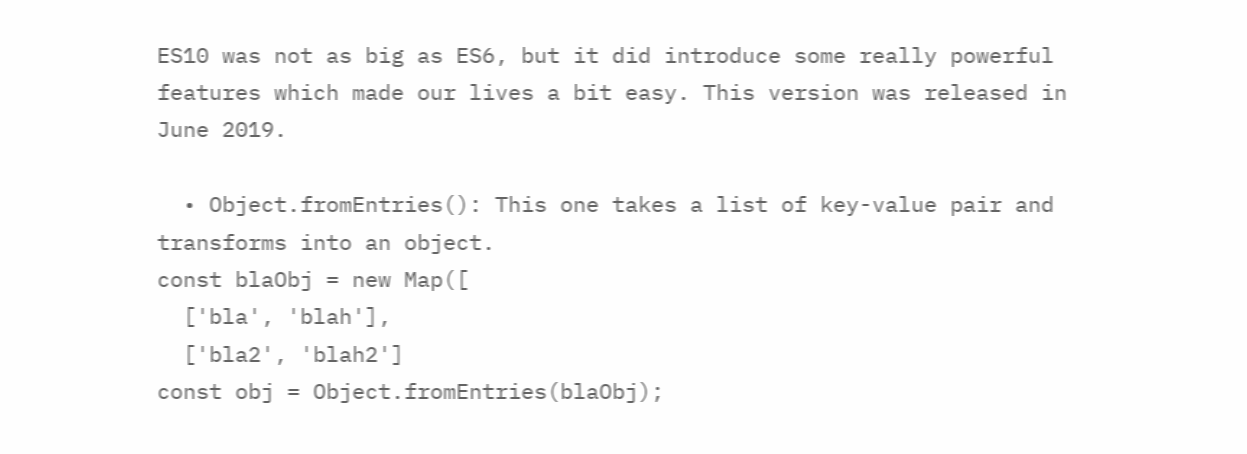ES10 was not as big as ES6, but it did introduce some really powerful features which made our lives a bit easy. This version was released in June 2019.

  • Object.fromEntries(): This one takes a list of key-value pair and transforms into an object.
const blaObj = new Map([
  ['bla', 'blah'],
  ['bla2', 'blah2']
const obj = Object.fromEntries(blaObj);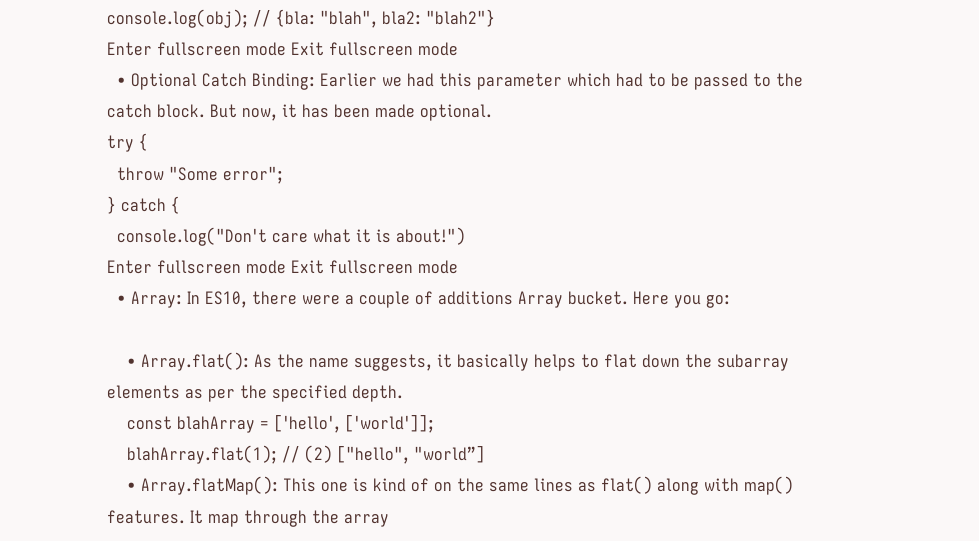console.log(obj); // {bla: "blah", bla2: "blah2"}
Enter fullscreen mode Exit fullscreen mode
  • Optional Catch Binding: Earlier we had this parameter which had to be passed to the catch block. But now, it has been made optional.
try {
  throw "Some error";
} catch {
  console.log("Don't care what it is about!")
Enter fullscreen mode Exit fullscreen mode
  • Array: In ES10, there were a couple of additions Array bucket. Here you go:

    • Array.flat(): As the name suggests, it basically helps to flat down the subarray elements as per the specified depth.
    const blahArray = ['hello', ['world']];
    blahArray.flat(1); // (2) ["hello", "world”]
    • Array.flatMap(): This one is kind of on the same lines as flat() along with map() features. It map through the array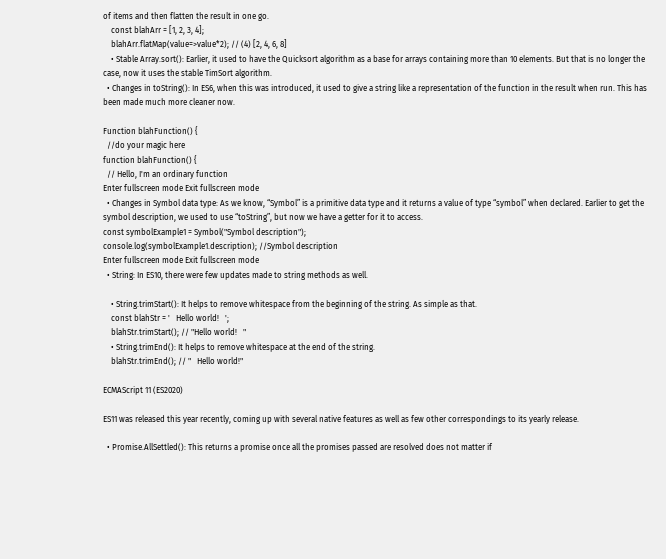of items and then flatten the result in one go.
    const blahArr = [1, 2, 3, 4];
    blahArr.flatMap(value=>value*2); // (4) [2, 4, 6, 8]
    • Stable Array.sort(): Earlier, it used to have the Quicksort algorithm as a base for arrays containing more than 10 elements. But that is no longer the case, now it uses the stable TimSort algorithm.
  • Changes in toString(): In ES6, when this was introduced, it used to give a string like a representation of the function in the result when run. This has been made much more cleaner now.

Function blahFunction() {
  //do your magic here
function blahFunction() {
  // Hello, I'm an ordinary function
Enter fullscreen mode Exit fullscreen mode
  • Changes in Symbol data type: As we know, “Symbol” is a primitive data type and it returns a value of type “symbol” when declared. Earlier to get the symbol description, we used to use “toString”, but now we have a getter for it to access.
const symbolExample1 = Symbol("Symbol description");
console.log(symbolExample1.description); //Symbol description
Enter fullscreen mode Exit fullscreen mode
  • String: In ES10, there were few updates made to string methods as well.

    • String.trimStart(): It helps to remove whitespace from the beginning of the string. As simple as that.
    const blahStr = '   Hello world!   ';
    blahStr.trimStart(); // "Hello world!   "
    • String.trimEnd(): It helps to remove whitespace at the end of the string.
    blahStr.trimEnd(); // "   Hello world!"

ECMAScript 11 (ES2020)

ES11 was released this year recently, coming up with several native features as well as few other correspondings to its yearly release.

  • Promise.AllSettled(): This returns a promise once all the promises passed are resolved does not matter if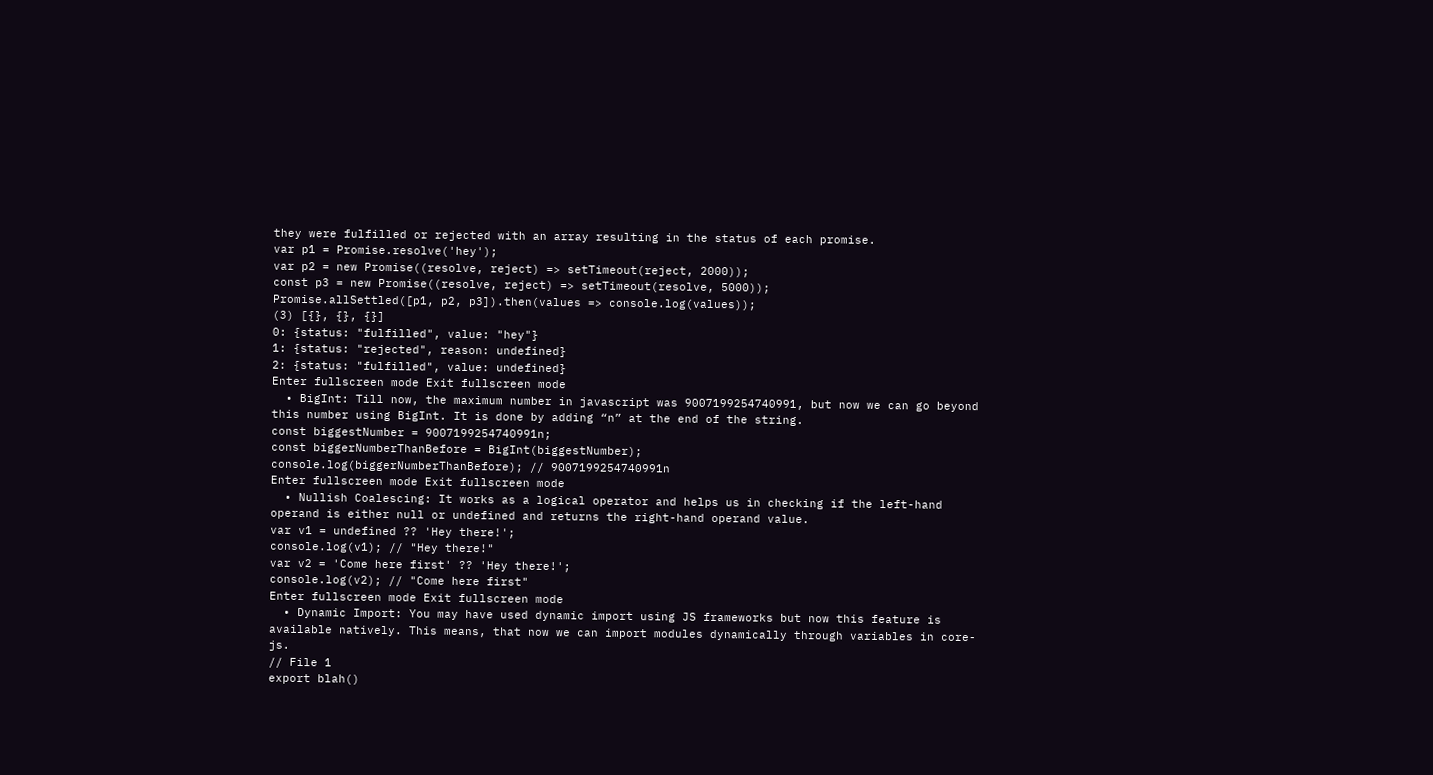they were fulfilled or rejected with an array resulting in the status of each promise.
var p1 = Promise.resolve('hey');
var p2 = new Promise((resolve, reject) => setTimeout(reject, 2000));
const p3 = new Promise((resolve, reject) => setTimeout(resolve, 5000));
Promise.allSettled([p1, p2, p3]).then(values => console.log(values));
(3) [{}, {}, {}]
0: {status: "fulfilled", value: "hey"}
1: {status: "rejected", reason: undefined}
2: {status: "fulfilled", value: undefined}
Enter fullscreen mode Exit fullscreen mode
  • BigInt: Till now, the maximum number in javascript was 9007199254740991, but now we can go beyond this number using BigInt. It is done by adding “n” at the end of the string.
const biggestNumber = 9007199254740991n;
const biggerNumberThanBefore = BigInt(biggestNumber);
console.log(biggerNumberThanBefore); // 9007199254740991n
Enter fullscreen mode Exit fullscreen mode
  • Nullish Coalescing: It works as a logical operator and helps us in checking if the left-hand operand is either null or undefined and returns the right-hand operand value.
var v1 = undefined ?? 'Hey there!';
console.log(v1); // "Hey there!"
var v2 = 'Come here first' ?? 'Hey there!';
console.log(v2); // "Come here first"
Enter fullscreen mode Exit fullscreen mode
  • Dynamic Import: You may have used dynamic import using JS frameworks but now this feature is available natively. This means, that now we can import modules dynamically through variables in core-js.
// File 1
export blah()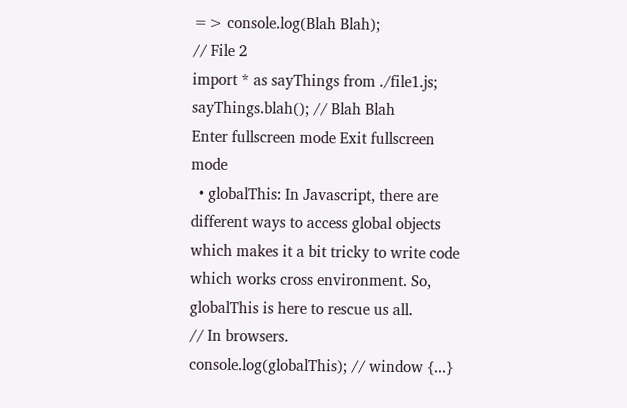=> console.log(Blah Blah);
// File 2
import * as sayThings from ./file1.js;
sayThings.blah(); // Blah Blah
Enter fullscreen mode Exit fullscreen mode
  • globalThis: In Javascript, there are different ways to access global objects which makes it a bit tricky to write code which works cross environment. So, globalThis is here to rescue us all.
// In browsers.
console.log(globalThis); // window {...}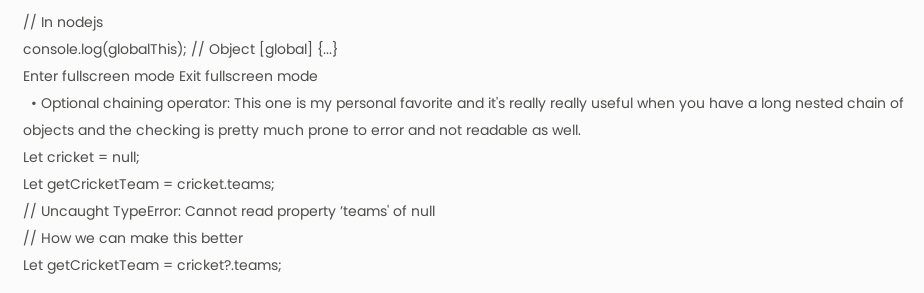// In nodejs
console.log(globalThis); // Object [global] {...}
Enter fullscreen mode Exit fullscreen mode
  • Optional chaining operator: This one is my personal favorite and it's really really useful when you have a long nested chain of objects and the checking is pretty much prone to error and not readable as well.
Let cricket = null;
Let getCricketTeam = cricket.teams;
// Uncaught TypeError: Cannot read property ’teams' of null
// How we can make this better
Let getCricketTeam = cricket?.teams;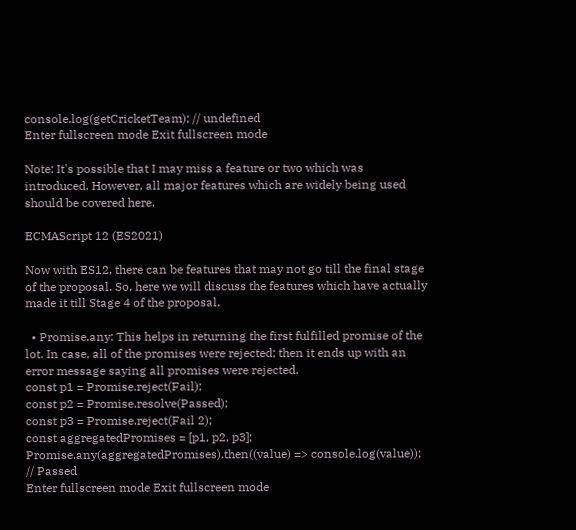console.log(getCricketTeam); // undefined
Enter fullscreen mode Exit fullscreen mode

Note: It's possible that I may miss a feature or two which was introduced. However, all major features which are widely being used should be covered here.

ECMAScript 12 (ES2021)

Now with ES12, there can be features that may not go till the final stage of the proposal. So, here we will discuss the features which have actually made it till Stage 4 of the proposal.

  • Promise.any: This helps in returning the first fulfilled promise of the lot. In case, all of the promises were rejected; then it ends up with an error message saying all promises were rejected.
const p1 = Promise.reject(Fail);
const p2 = Promise.resolve(Passed);
const p3 = Promise.reject(Fail 2);
const aggregatedPromises = [p1, p2, p3];
Promise.any(aggregatedPromises).then((value) => console.log(value)); // Passed
Enter fullscreen mode Exit fullscreen mode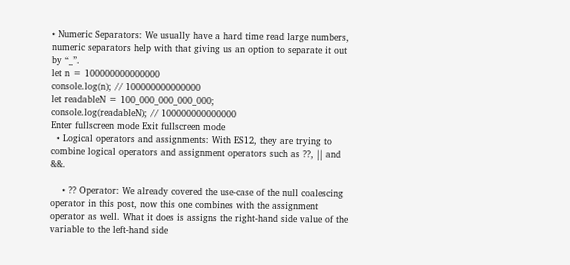• Numeric Separators: We usually have a hard time read large numbers, numeric separators help with that giving us an option to separate it out by “_”.
let n = 100000000000000
console.log(n); // 100000000000000
let readableN = 100_000_000_000_000;
console.log(readableN); // 100000000000000
Enter fullscreen mode Exit fullscreen mode
  • Logical operators and assignments: With ES12, they are trying to combine logical operators and assignment operators such as ??, || and &&.

    • ?? Operator: We already covered the use-case of the null coalescing operator in this post, now this one combines with the assignment operator as well. What it does is assigns the right-hand side value of the variable to the left-hand side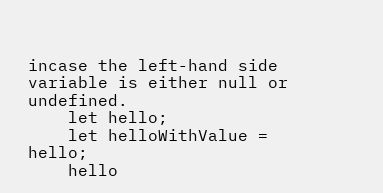incase the left-hand side variable is either null or undefined.
    let hello;
    let helloWithValue = hello;
    hello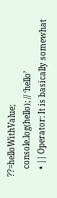??=helloWithValue;
    console.log(hello); // ‘hello’
    • || Operator: It is basically somewhat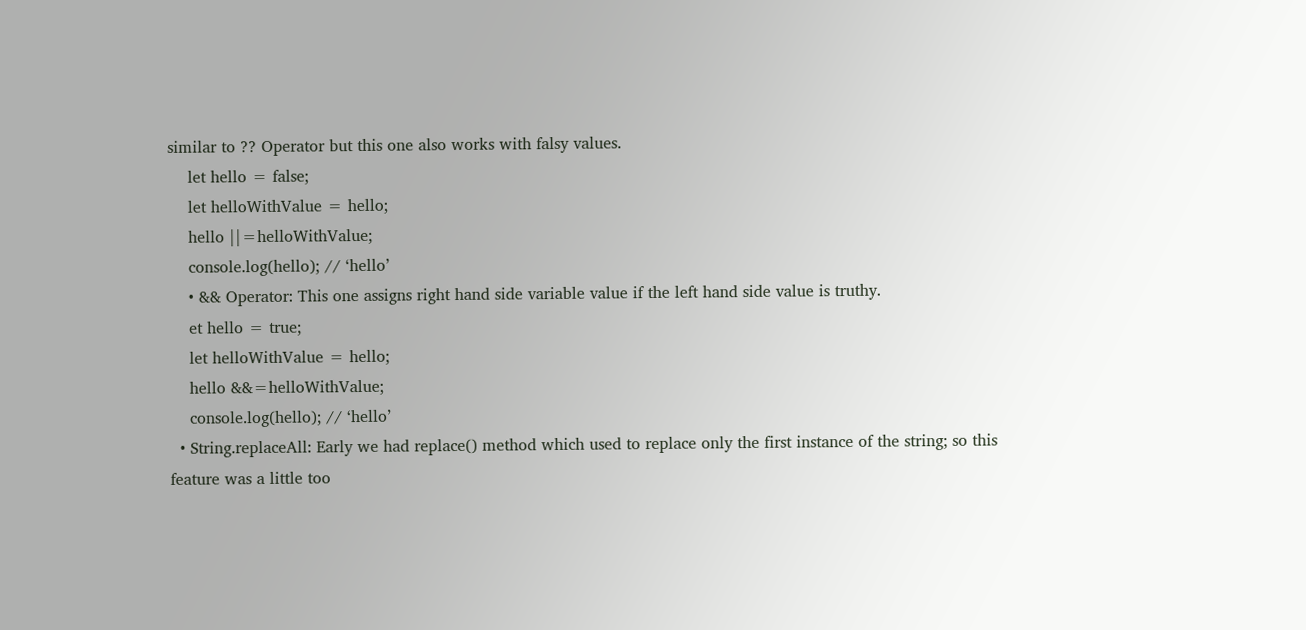similar to ?? Operator but this one also works with falsy values.
    let hello = false;
    let helloWithValue = hello;
    hello ||=helloWithValue;
    console.log(hello); // ‘hello’
    • && Operator: This one assigns right hand side variable value if the left hand side value is truthy.
    et hello = true;
    let helloWithValue = hello;
    hello &&=helloWithValue;
    console.log(hello); // ‘hello’
  • String.replaceAll: Early we had replace() method which used to replace only the first instance of the string; so this feature was a little too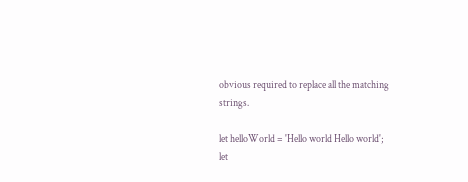obvious required to replace all the matching strings.

let helloWorld = 'Hello world Hello world';
let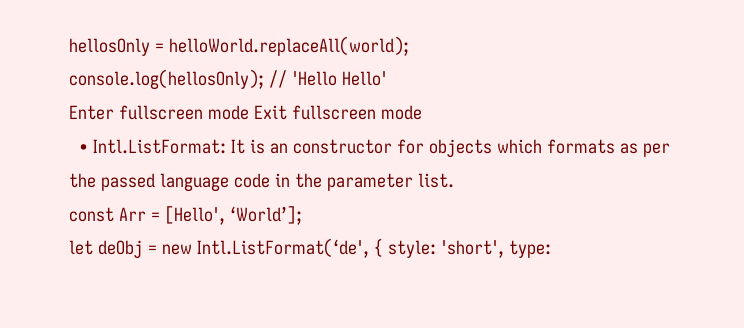hellosOnly = helloWorld.replaceAll(world);
console.log(hellosOnly); // 'Hello Hello'
Enter fullscreen mode Exit fullscreen mode
  • Intl.ListFormat: It is an constructor for objects which formats as per the passed language code in the parameter list.
const Arr = [Hello', ‘World’];
let deObj = new Intl.ListFormat(‘de', { style: 'short', type: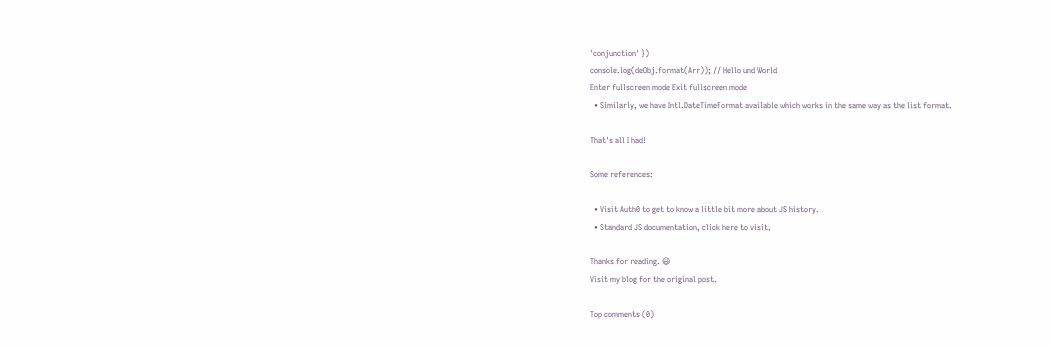'conjunction' })
console.log(deObj.format(Arr)); // Hello und World
Enter fullscreen mode Exit fullscreen mode
  • Similarly, we have Intl.DateTimeFormat available which works in the same way as the list format.

That's all I had!

Some references:

  • Visit Auth0 to get to know a little bit more about JS history.
  • Standard JS documentation, click here to visit.

Thanks for reading. 😃
Visit my blog for the original post.

Top comments (0)